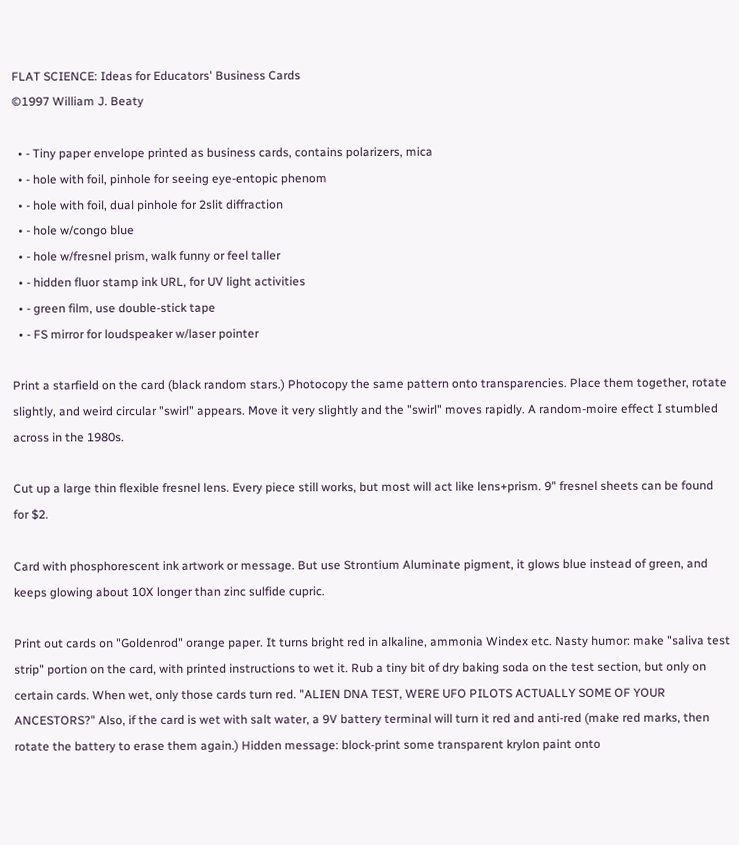FLAT SCIENCE: Ideas for Educators' Business Cards
©1997 William J. Beaty

  • - Tiny paper envelope printed as business cards, contains polarizers, mica
  • - hole with foil, pinhole for seeing eye-entopic phenom
  • - hole with foil, dual pinhole for 2slit diffraction
  • - hole w/congo blue
  • - hole w/fresnel prism, walk funny or feel taller
  • - hidden fluor stamp ink URL, for UV light activities
  • - green film, use double-stick tape
  • - FS mirror for loudspeaker w/laser pointer

Print a starfield on the card (black random stars.) Photocopy the same pattern onto transparencies. Place them together, rotate slightly, and weird circular "swirl" appears. Move it very slightly and the "swirl" moves rapidly. A random-moire effect I stumbled across in the 1980s.

Cut up a large thin flexible fresnel lens. Every piece still works, but most will act like lens+prism. 9" fresnel sheets can be found for $2.

Card with phosphorescent ink artwork or message. But use Strontium Aluminate pigment, it glows blue instead of green, and keeps glowing about 10X longer than zinc sulfide cupric.

Print out cards on "Goldenrod" orange paper. It turns bright red in alkaline, ammonia Windex etc. Nasty humor: make "saliva test strip" portion on the card, with printed instructions to wet it. Rub a tiny bit of dry baking soda on the test section, but only on certain cards. When wet, only those cards turn red. "ALIEN DNA TEST, WERE UFO PILOTS ACTUALLY SOME OF YOUR ANCESTORS?" Also, if the card is wet with salt water, a 9V battery terminal will turn it red and anti-red (make red marks, then rotate the battery to erase them again.) Hidden message: block-print some transparent krylon paint onto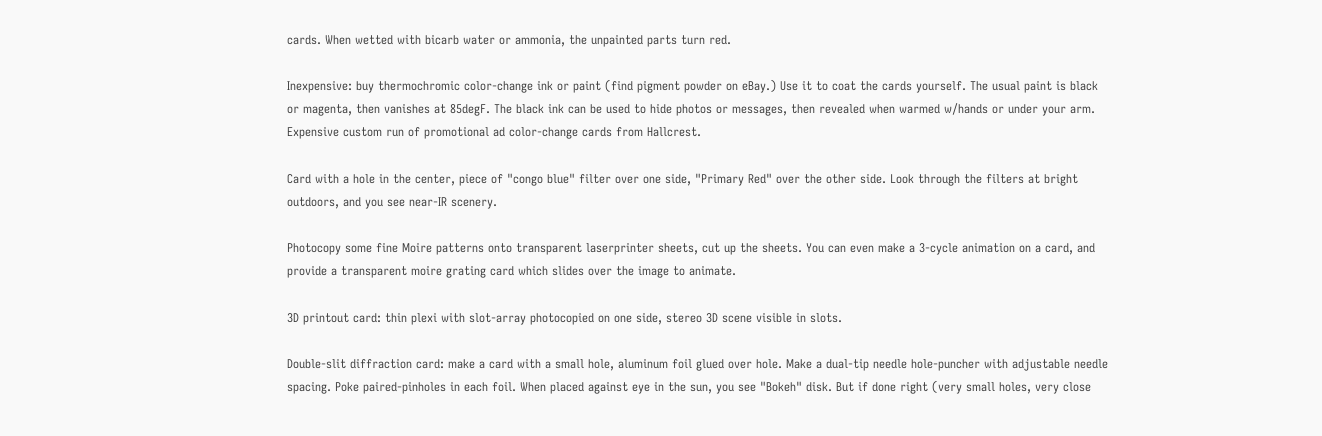cards. When wetted with bicarb water or ammonia, the unpainted parts turn red.

Inexpensive: buy thermochromic color-change ink or paint (find pigment powder on eBay.) Use it to coat the cards yourself. The usual paint is black or magenta, then vanishes at 85degF. The black ink can be used to hide photos or messages, then revealed when warmed w/hands or under your arm. Expensive custom run of promotional ad color-change cards from Hallcrest.

Card with a hole in the center, piece of "congo blue" filter over one side, "Primary Red" over the other side. Look through the filters at bright outdoors, and you see near-IR scenery.

Photocopy some fine Moire patterns onto transparent laserprinter sheets, cut up the sheets. You can even make a 3-cycle animation on a card, and provide a transparent moire grating card which slides over the image to animate.

3D printout card: thin plexi with slot-array photocopied on one side, stereo 3D scene visible in slots.

Double-slit diffraction card: make a card with a small hole, aluminum foil glued over hole. Make a dual-tip needle hole-puncher with adjustable needle spacing. Poke paired-pinholes in each foil. When placed against eye in the sun, you see "Bokeh" disk. But if done right (very small holes, very close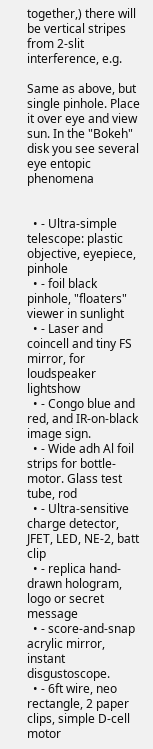together,) there will be vertical stripes from 2-slit interference, e.g.

Same as above, but single pinhole. Place it over eye and view sun. In the "Bokeh" disk you see several eye entopic phenomena


  • - Ultra-simple telescope: plastic objective, eyepiece, pinhole
  • - foil black pinhole, "floaters" viewer in sunlight
  • - Laser and coincell and tiny FS mirror, for loudspeaker lightshow
  • - Congo blue and red, and IR-on-black image sign.
  • - Wide adh Al foil strips for bottle-motor. Glass test tube, rod
  • - Ultra-sensitive charge detector, JFET, LED, NE-2, batt clip
  • - replica hand-drawn hologram, logo or secret message
  • - score-and-snap acrylic mirror, instant disgustoscope.
  • - 6ft wire, neo rectangle, 2 paper clips, simple D-cell motor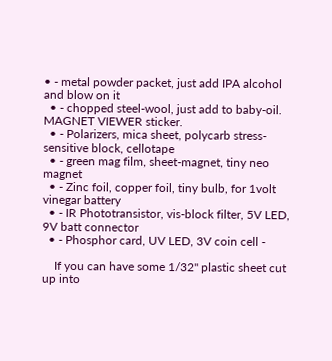• - metal powder packet, just add IPA alcohol and blow on it
  • - chopped steel-wool, just add to baby-oil. MAGNET VIEWER sticker.
  • - Polarizers, mica sheet, polycarb stress-sensitive block, cellotape
  • - green mag film, sheet-magnet, tiny neo magnet
  • - Zinc foil, copper foil, tiny bulb, for 1volt vinegar battery
  • - IR Phototransistor, vis-block filter, 5V LED, 9V batt connector
  • - Phosphor card, UV LED, 3V coin cell -

    If you can have some 1/32" plastic sheet cut up into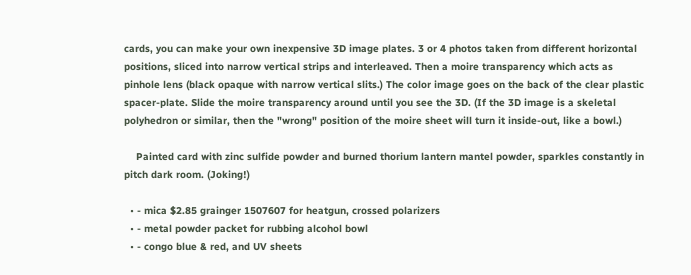cards, you can make your own inexpensive 3D image plates. 3 or 4 photos taken from different horizontal positions, sliced into narrow vertical strips and interleaved. Then a moire transparency which acts as pinhole lens (black opaque with narrow vertical slits.) The color image goes on the back of the clear plastic spacer-plate. Slide the moire transparency around until you see the 3D. (If the 3D image is a skeletal polyhedron or similar, then the "wrong" position of the moire sheet will turn it inside-out, like a bowl.)

    Painted card with zinc sulfide powder and burned thorium lantern mantel powder, sparkles constantly in pitch dark room. (Joking!)

  • - mica $2.85 grainger 1507607 for heatgun, crossed polarizers
  • - metal powder packet for rubbing alcohol bowl
  • - congo blue & red, and UV sheets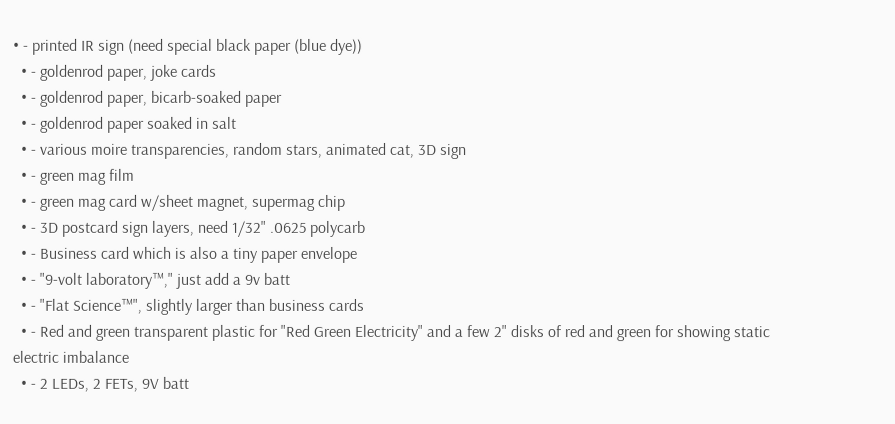• - printed IR sign (need special black paper (blue dye))
  • - goldenrod paper, joke cards
  • - goldenrod paper, bicarb-soaked paper
  • - goldenrod paper soaked in salt
  • - various moire transparencies, random stars, animated cat, 3D sign
  • - green mag film
  • - green mag card w/sheet magnet, supermag chip
  • - 3D postcard sign layers, need 1/32" .0625 polycarb
  • - Business card which is also a tiny paper envelope
  • - "9-volt laboratory™," just add a 9v batt
  • - "Flat Science™", slightly larger than business cards
  • - Red and green transparent plastic for "Red Green Electricity" and a few 2" disks of red and green for showing static electric imbalance
  • - 2 LEDs, 2 FETs, 9V batt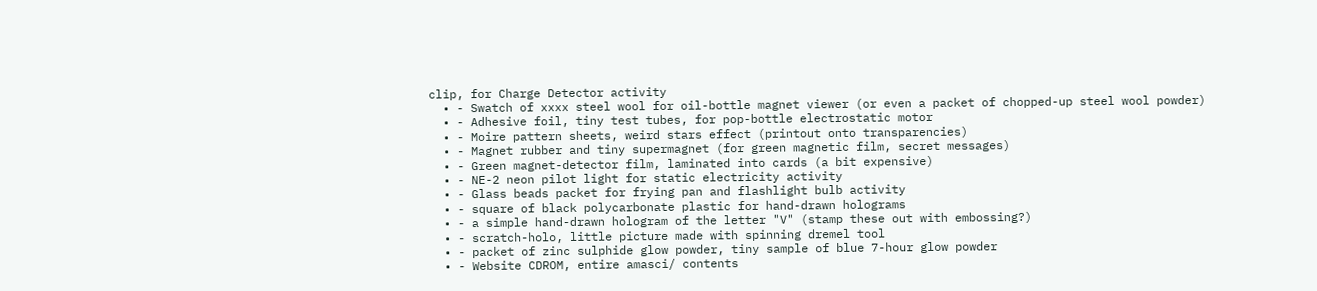clip, for Charge Detector activity
  • - Swatch of xxxx steel wool for oil-bottle magnet viewer (or even a packet of chopped-up steel wool powder)
  • - Adhesive foil, tiny test tubes, for pop-bottle electrostatic motor
  • - Moire pattern sheets, weird stars effect (printout onto transparencies)
  • - Magnet rubber and tiny supermagnet (for green magnetic film, secret messages)
  • - Green magnet-detector film, laminated into cards (a bit expensive)
  • - NE-2 neon pilot light for static electricity activity
  • - Glass beads packet for frying pan and flashlight bulb activity
  • - square of black polycarbonate plastic for hand-drawn holograms
  • - a simple hand-drawn hologram of the letter "V" (stamp these out with embossing?)
  • - scratch-holo, little picture made with spinning dremel tool
  • - packet of zinc sulphide glow powder, tiny sample of blue 7-hour glow powder
  • - Website CDROM, entire amasci/ contents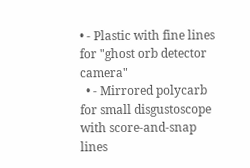• - Plastic with fine lines for "ghost orb detector camera"
  • - Mirrored polycarb for small disgustoscope with score-and-snap lines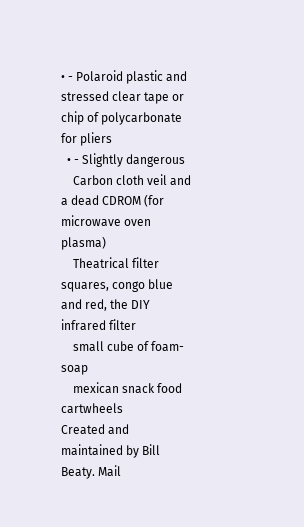• - Polaroid plastic and stressed clear tape or chip of polycarbonate for pliers
  • - Slightly dangerous
    Carbon cloth veil and a dead CDROM (for microwave oven plasma)
    Theatrical filter squares, congo blue and red, the DIY infrared filter
    small cube of foam-soap
    mexican snack food cartwheels
Created and maintained by Bill Beaty. Mail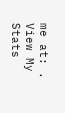me at: .
View My Stats